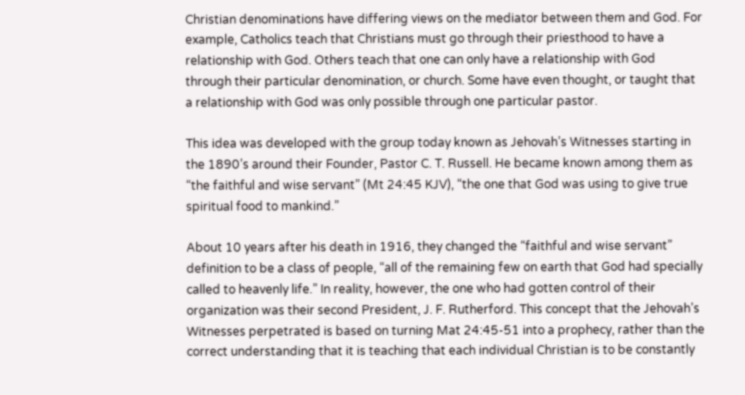Christian denominations have differing views on the mediator between them and God. For example, Catholics teach that Christians must go through their priesthood to have a relationship with God. Others teach that one can only have a relationship with God through their particular denomination, or church. Some have even thought, or taught that a relationship with God was only possible through one particular pastor.

This idea was developed with the group today known as Jehovah’s Witnesses starting in the 1890’s around their Founder, Pastor C. T. Russell. He became known among them as “the faithful and wise servant” (Mt 24:45 KJV), “the one that God was using to give true spiritual food to mankind.”

About 10 years after his death in 1916, they changed the “faithful and wise servant” definition to be a class of people, “all of the remaining few on earth that God had specially called to heavenly life.” In reality, however, the one who had gotten control of their organization was their second President, J. F. Rutherford. This concept that the Jehovah’s Witnesses perpetrated is based on turning Mat 24:45-51 into a prophecy, rather than the correct understanding that it is teaching that each individual Christian is to be constantly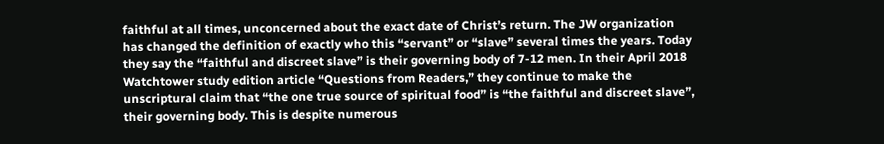faithful at all times, unconcerned about the exact date of Christ’s return. The JW organization has changed the definition of exactly who this “servant” or “slave” several times the years. Today they say the “faithful and discreet slave” is their governing body of 7-12 men. In their April 2018 Watchtower study edition article “Questions from Readers,” they continue to make the unscriptural claim that “the one true source of spiritual food” is “the faithful and discreet slave”, their governing body. This is despite numerous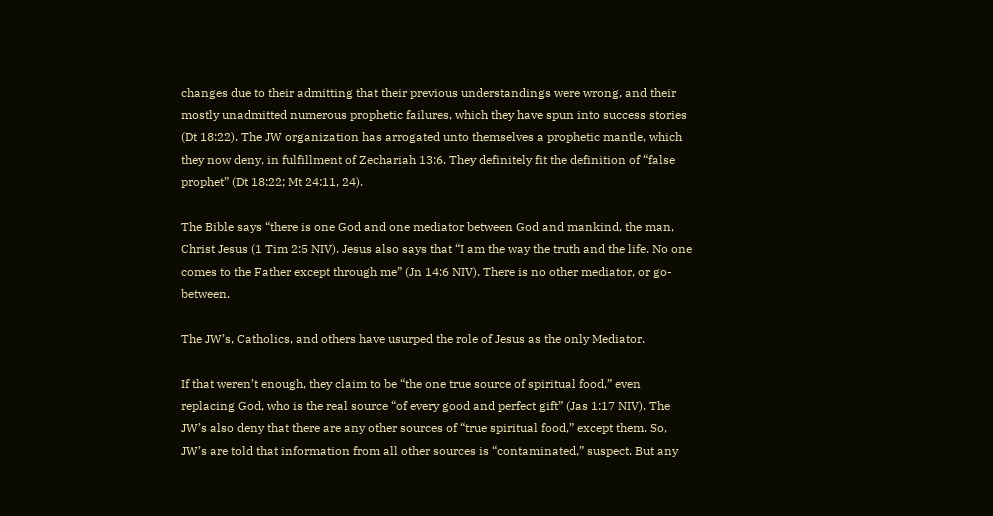changes due to their admitting that their previous understandings were wrong, and their mostly unadmitted numerous prophetic failures, which they have spun into success stories (Dt 18:22). The JW organization has arrogated unto themselves a prophetic mantle, which they now deny, in fulfillment of Zechariah 13:6. They definitely fit the definition of “false prophet” (Dt 18:22; Mt 24:11, 24).

The Bible says “there is one God and one mediator between God and mankind, the man, Christ Jesus (1 Tim 2:5 NIV). Jesus also says that “I am the way the truth and the life. No one comes to the Father except through me” (Jn 14:6 NIV). There is no other mediator, or go-between.

The JW’s, Catholics, and others have usurped the role of Jesus as the only Mediator.

If that weren’t enough, they claim to be “the one true source of spiritual food,” even replacing God, who is the real source “of every good and perfect gift” (Jas 1:17 NIV). The JW’s also deny that there are any other sources of “true spiritual food,” except them. So, JW’s are told that information from all other sources is “contaminated,” suspect. But any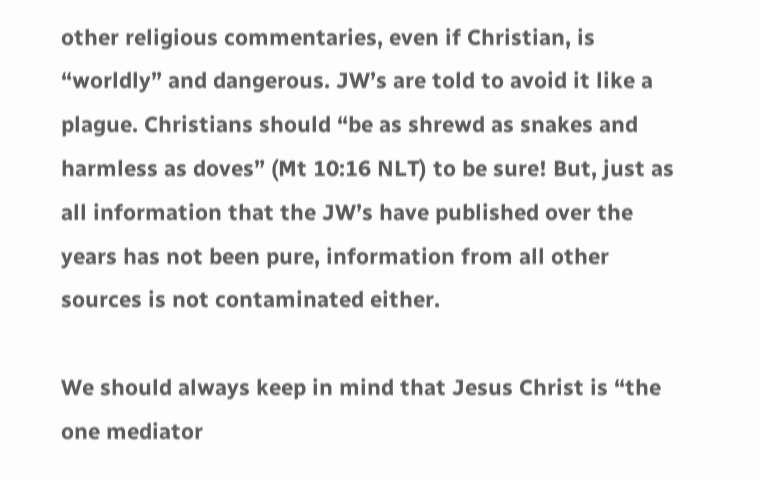other religious commentaries, even if Christian, is “worldly” and dangerous. JW’s are told to avoid it like a plague. Christians should “be as shrewd as snakes and harmless as doves” (Mt 10:16 NLT) to be sure! But, just as all information that the JW’s have published over the years has not been pure, information from all other sources is not contaminated either.

We should always keep in mind that Jesus Christ is “the one mediator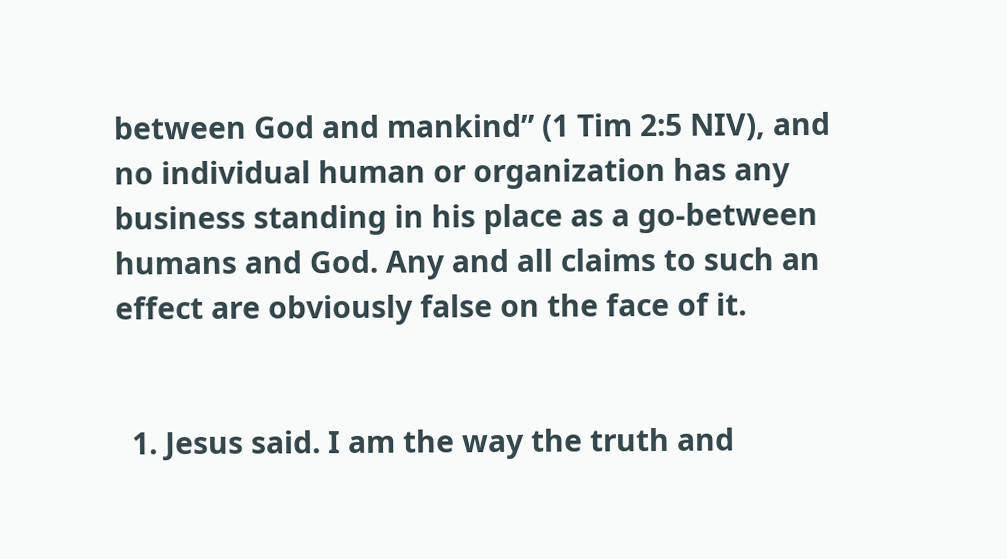between God and mankind” (1 Tim 2:5 NIV), and no individual human or organization has any business standing in his place as a go-between humans and God. Any and all claims to such an effect are obviously false on the face of it.


  1. Jesus said. I am the way the truth and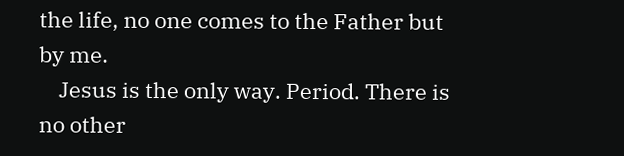the life, no one comes to the Father but by me.
    Jesus is the only way. Period. There is no other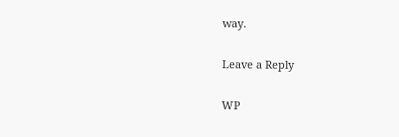way.

Leave a Reply

WP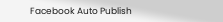Facebook Auto Publish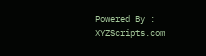Powered By : XYZScripts.com